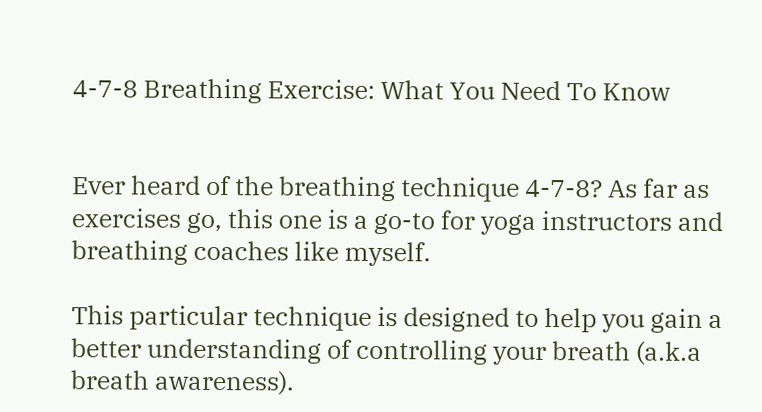4-7-8 Breathing Exercise: What You Need To Know


Ever heard of the breathing technique 4-7-8? As far as exercises go, this one is a go-to for yoga instructors and breathing coaches like myself.

This particular technique is designed to help you gain a better understanding of controlling your breath (a.k.a breath awareness).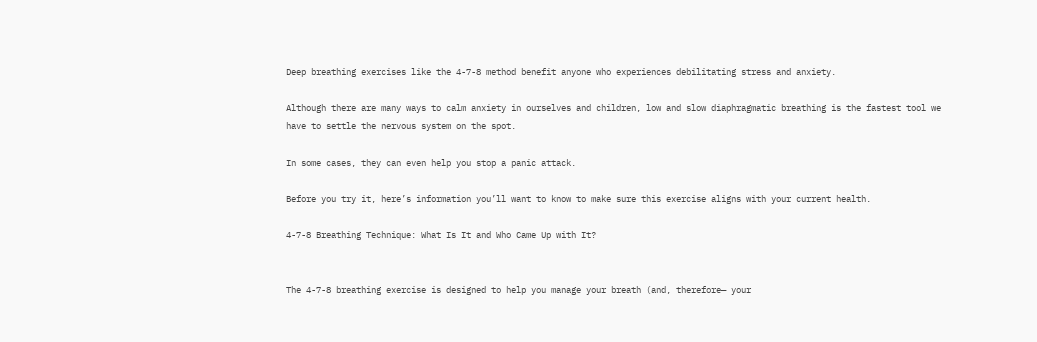Deep breathing exercises like the 4-7-8 method benefit anyone who experiences debilitating stress and anxiety.

Although there are many ways to calm anxiety in ourselves and children, low and slow diaphragmatic breathing is the fastest tool we have to settle the nervous system on the spot.

In some cases, they can even help you stop a panic attack.

Before you try it, here’s information you’ll want to know to make sure this exercise aligns with your current health.

4-7-8 Breathing Technique: What Is It and Who Came Up with It?


The 4-7-8 breathing exercise is designed to help you manage your breath (and, therefore— your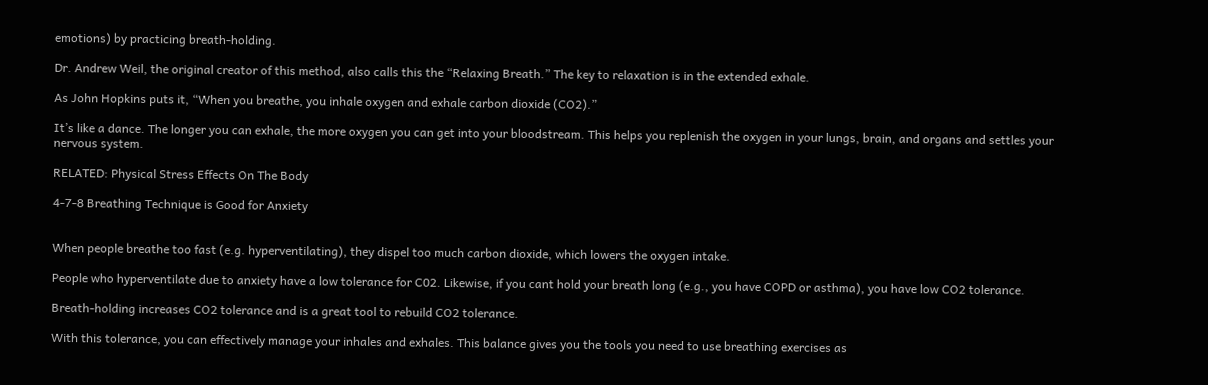emotions) by practicing breath-holding.

Dr. Andrew Weil, the original creator of this method, also calls this the “Relaxing Breath.” The key to relaxation is in the extended exhale.

As John Hopkins puts it, “When you breathe, you inhale oxygen and exhale carbon dioxide (CO2).”

It’s like a dance. The longer you can exhale, the more oxygen you can get into your bloodstream. This helps you replenish the oxygen in your lungs, brain, and organs and settles your nervous system.

RELATED: Physical Stress Effects On The Body

4-7-8 Breathing Technique is Good for Anxiety


When people breathe too fast (e.g. hyperventilating), they dispel too much carbon dioxide, which lowers the oxygen intake.

People who hyperventilate due to anxiety have a low tolerance for C02. Likewise, if you cant hold your breath long (e.g., you have COPD or asthma), you have low CO2 tolerance.

Breath-holding increases CO2 tolerance and is a great tool to rebuild CO2 tolerance.

With this tolerance, you can effectively manage your inhales and exhales. This balance gives you the tools you need to use breathing exercises as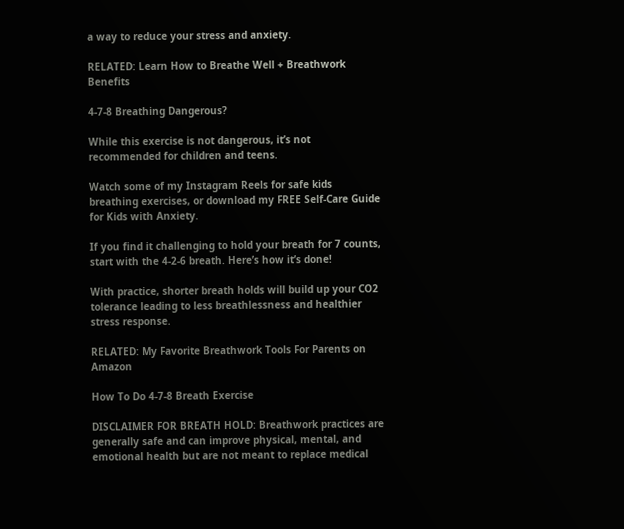a way to reduce your stress and anxiety.

RELATED: Learn How to Breathe Well + Breathwork Benefits

4-7-8 Breathing Dangerous?

While this exercise is not dangerous, it’s not recommended for children and teens.

Watch some of my Instagram Reels for safe kids breathing exercises, or download my FREE Self-Care Guide for Kids with Anxiety.

If you find it challenging to hold your breath for 7 counts, start with the 4-2-6 breath. Here’s how it’s done!

With practice, shorter breath holds will build up your CO2 tolerance leading to less breathlessness and healthier stress response.

RELATED: My Favorite Breathwork Tools For Parents on Amazon

How To Do 4-7-8 Breath Exercise

DISCLAIMER FOR BREATH HOLD: Breathwork practices are generally safe and can improve physical, mental, and emotional health but are not meant to replace medical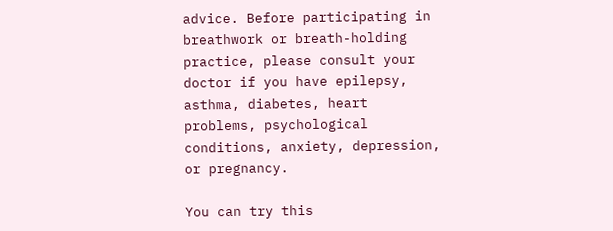advice. Before participating in breathwork or breath-holding practice, please consult your doctor if you have epilepsy, asthma, diabetes, heart problems, psychological conditions, anxiety, depression, or pregnancy.

You can try this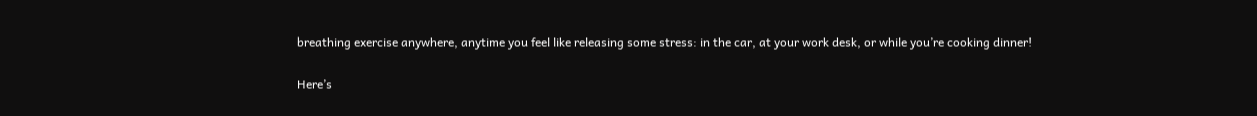breathing exercise anywhere, anytime you feel like releasing some stress: in the car, at your work desk, or while you’re cooking dinner!

Here’s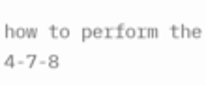how to perform the 4-7-8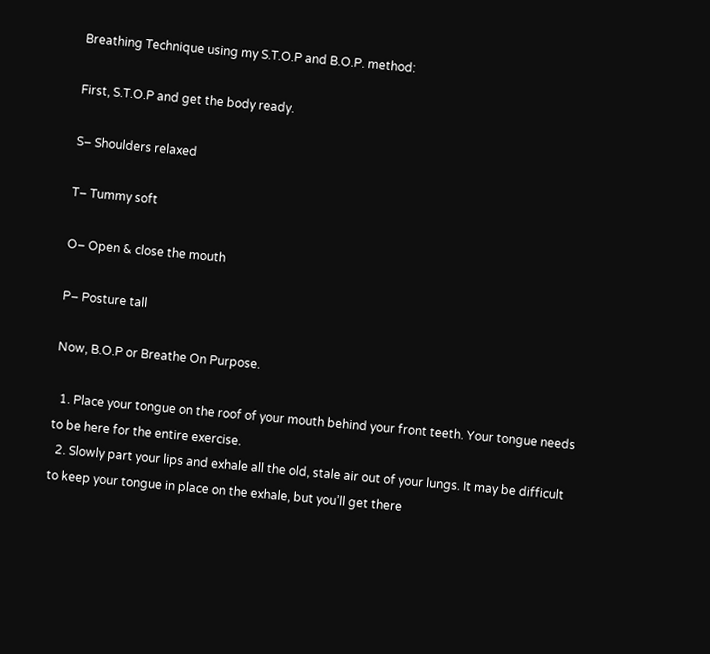Breathing Technique using my S.T.O.P and B.O.P. method:

First, S.T.O.P and get the body ready.

S– Shoulders relaxed

T– Tummy soft

O– Open & close the mouth

P– Posture tall

Now, B.O.P or Breathe On Purpose.

  1. Place your tongue on the roof of your mouth behind your front teeth. Your tongue needs to be here for the entire exercise.
  2. Slowly part your lips and exhale all the old, stale air out of your lungs. It may be difficult to keep your tongue in place on the exhale, but you’ll get there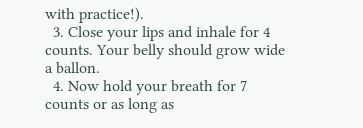with practice!).
  3. Close your lips and inhale for 4 counts. Your belly should grow wide a ballon.
  4. Now hold your breath for 7 counts or as long as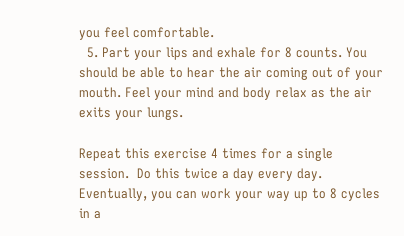you feel comfortable.
  5. Part your lips and exhale for 8 counts. You should be able to hear the air coming out of your mouth. Feel your mind and body relax as the air exits your lungs.

Repeat this exercise 4 times for a single session.  Do this twice a day every day.  Eventually, you can work your way up to 8 cycles in a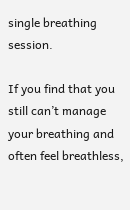single breathing session.

If you find that you still can’t manage your breathing and often feel breathless,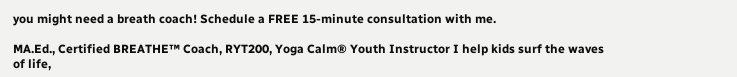you might need a breath coach! Schedule a FREE 15-minute consultation with me.

MA.Ed., Certified BREATHE™ Coach, RYT200, Yoga Calm® Youth Instructor I help kids surf the waves of life,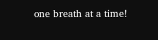one breath at a time!